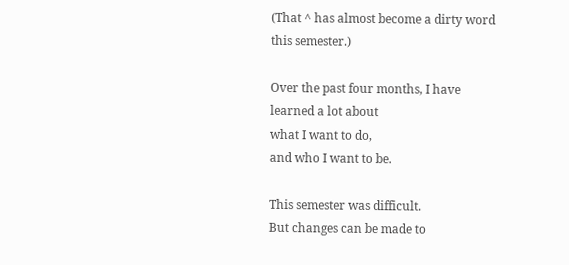(That ^ has almost become a dirty word this semester.)

Over the past four months, I have learned a lot about
what I want to do,
and who I want to be.

This semester was difficult.
But changes can be made to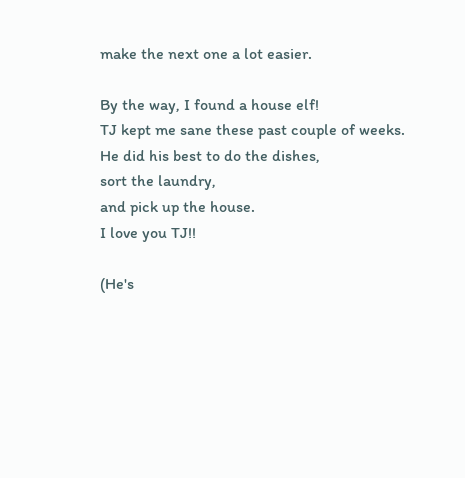make the next one a lot easier.

By the way, I found a house elf!
TJ kept me sane these past couple of weeks.
He did his best to do the dishes,
sort the laundry,
and pick up the house.
I love you TJ!!

(He's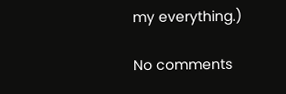my everything.)

No comments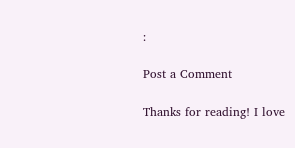:

Post a Comment

Thanks for reading! I love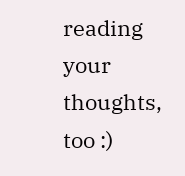reading your thoughts, too :)